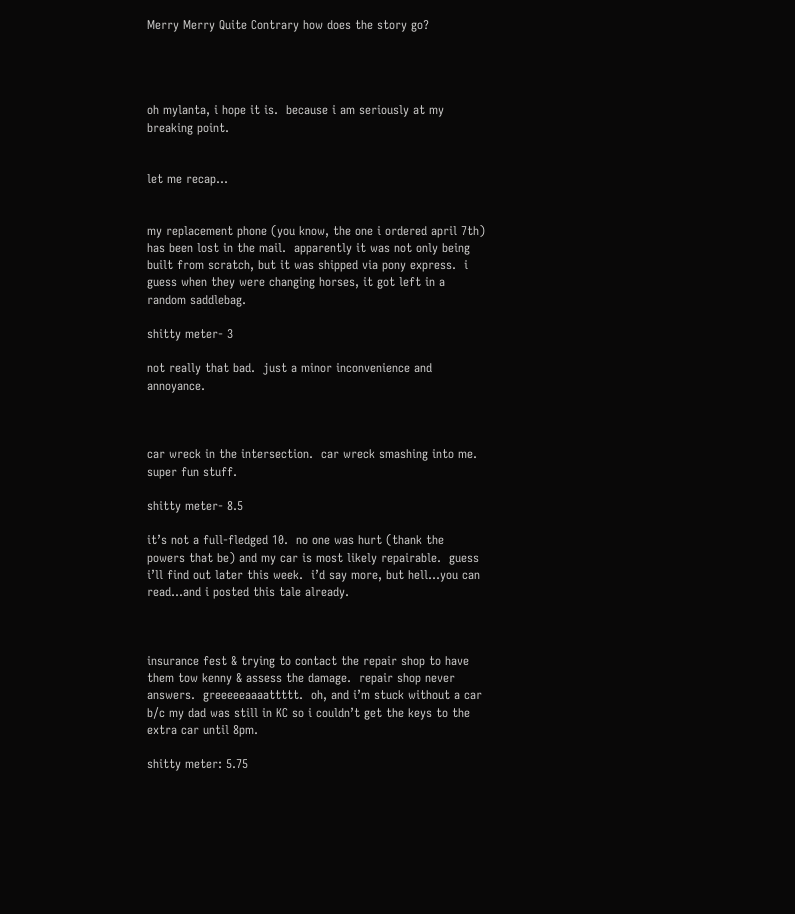Merry Merry Quite Contrary how does the story go?




oh mylanta, i hope it is.  because i am seriously at my breaking point.


let me recap…


my replacement phone (you know, the one i ordered april 7th) has been lost in the mail.  apparently it was not only being built from scratch, but it was shipped via pony express.  i guess when they were changing horses, it got left in a random saddlebag.

shitty meter- 3

not really that bad.  just a minor inconvenience and annoyance.



car wreck in the intersection.  car wreck smashing into me.  super fun stuff.

shitty meter- 8.5

it’s not a full-fledged 10.  no one was hurt (thank the powers that be) and my car is most likely repairable.  guess i’ll find out later this week.  i’d say more, but hell…you can read…and i posted this tale already.



insurance fest & trying to contact the repair shop to have them tow kenny & assess the damage.  repair shop never answers.  greeeeeaaaattttt.  oh, and i’m stuck without a car b/c my dad was still in KC so i couldn’t get the keys to the extra car until 8pm.

shitty meter: 5.75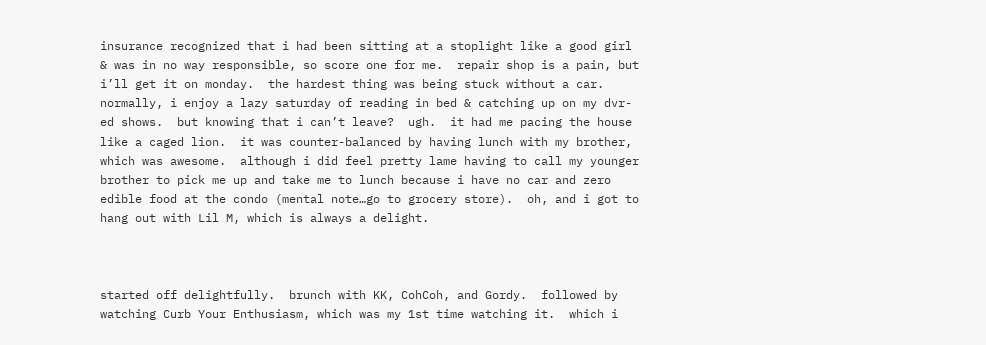insurance recognized that i had been sitting at a stoplight like a good girl & was in no way responsible, so score one for me.  repair shop is a pain, but i’ll get it on monday.  the hardest thing was being stuck without a car.  normally, i enjoy a lazy saturday of reading in bed & catching up on my dvr-ed shows.  but knowing that i can’t leave?  ugh.  it had me pacing the house like a caged lion.  it was counter-balanced by having lunch with my brother, which was awesome.  although i did feel pretty lame having to call my younger brother to pick me up and take me to lunch because i have no car and zero edible food at the condo (mental note…go to grocery store).  oh, and i got to hang out with Lil M, which is always a delight.



started off delightfully.  brunch with KK, CohCoh, and Gordy.  followed by watching Curb Your Enthusiasm, which was my 1st time watching it.  which i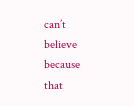can’t believe because that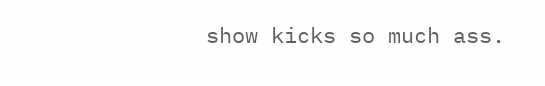show kicks so much ass.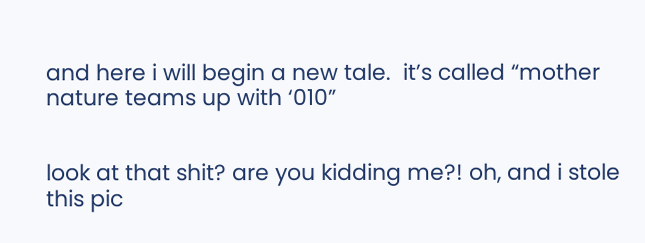and here i will begin a new tale.  it’s called “mother nature teams up with ‘010”


look at that shit? are you kidding me?! oh, and i stole this pic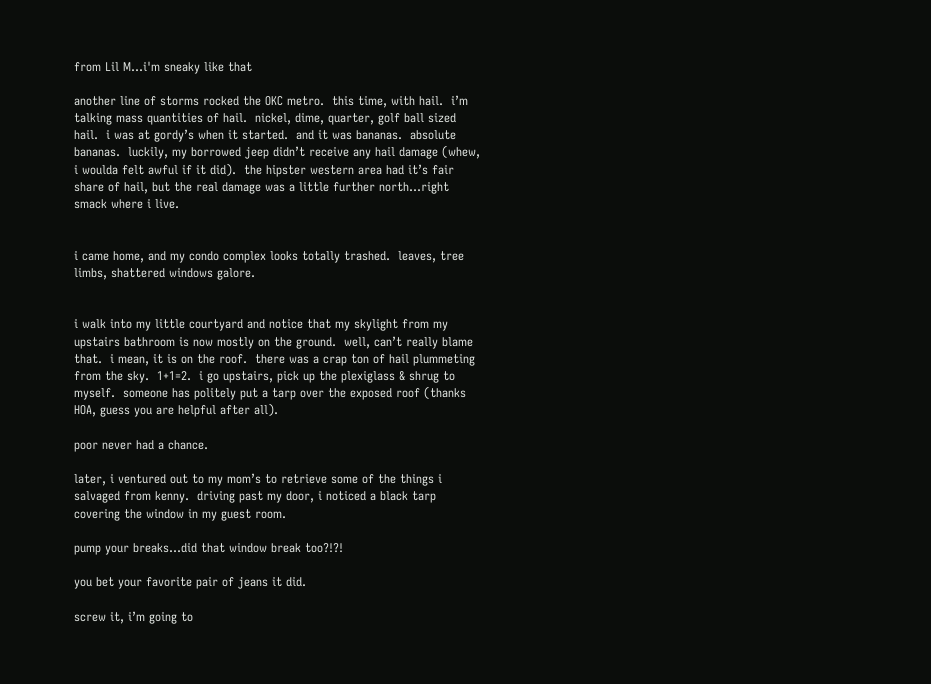from Lil M...i'm sneaky like that

another line of storms rocked the OKC metro.  this time, with hail.  i’m talking mass quantities of hail.  nickel, dime, quarter, golf ball sized hail.  i was at gordy’s when it started.  and it was bananas.  absolute bananas.  luckily, my borrowed jeep didn’t receive any hail damage (whew, i woulda felt awful if it did).  the hipster western area had it’s fair share of hail, but the real damage was a little further north…right smack where i live.


i came home, and my condo complex looks totally trashed.  leaves, tree limbs, shattered windows galore.


i walk into my little courtyard and notice that my skylight from my upstairs bathroom is now mostly on the ground.  well, can’t really blame that.  i mean, it is on the roof.  there was a crap ton of hail plummeting from the sky.  1+1=2.  i go upstairs, pick up the plexiglass & shrug to myself.  someone has politely put a tarp over the exposed roof (thanks HOA, guess you are helpful after all).

poor never had a chance.

later, i ventured out to my mom’s to retrieve some of the things i salvaged from kenny.  driving past my door, i noticed a black tarp covering the window in my guest room.

pump your breaks…did that window break too?!?!

you bet your favorite pair of jeans it did.

screw it, i’m going to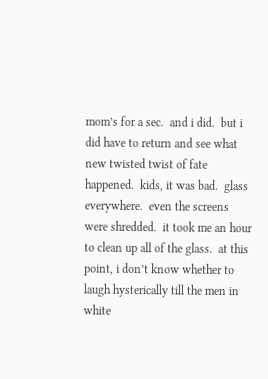mom’s for a sec.  and i did.  but i did have to return and see what new twisted twist of fate happened.  kids, it was bad.  glass everywhere.  even the screens were shredded.  it took me an hour to clean up all of the glass.  at this point, i don’t know whether to laugh hysterically till the men in white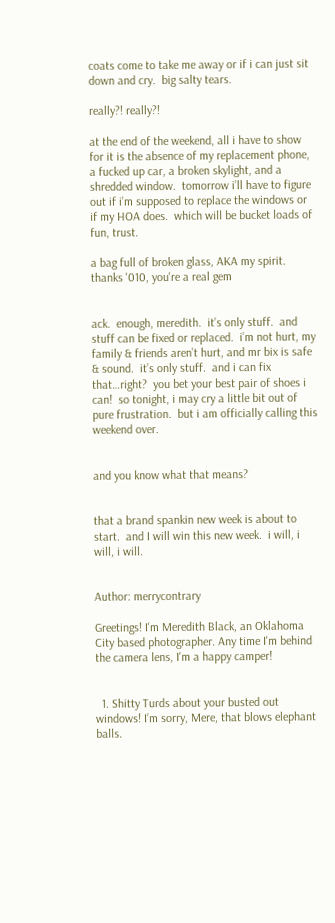coats come to take me away or if i can just sit down and cry.  big salty tears.

really?! really?!

at the end of the weekend, all i have to show for it is the absence of my replacement phone, a fucked up car, a broken skylight, and a shredded window.  tomorrow i’ll have to figure out if i’m supposed to replace the windows or if my HOA does.  which will be bucket loads of fun, trust.

a bag full of broken glass, AKA my spirit. thanks '010, you're a real gem


ack.  enough, meredith.  it’s only stuff.  and stuff can be fixed or replaced.  i’m not hurt, my family & friends aren’t hurt, and mr bix is safe & sound.  it’s only stuff.  and i can fix that…right?  you bet your best pair of shoes i can!  so tonight, i may cry a little bit out of pure frustration.  but i am officially calling this weekend over.


and you know what that means?


that a brand spankin new week is about to start.  and I will win this new week.  i will, i will, i will.


Author: merrycontrary

Greetings! I'm Meredith Black, an Oklahoma City based photographer. Any time I'm behind the camera lens, I'm a happy camper!


  1. Shitty Turds about your busted out windows! I’m sorry, Mere, that blows elephant balls.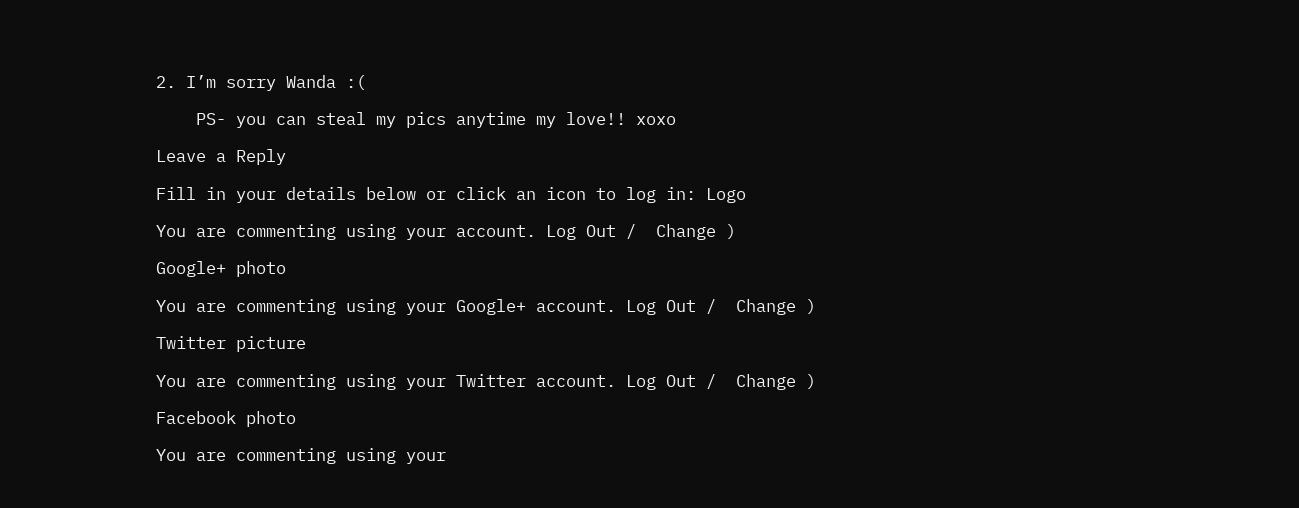2. I’m sorry Wanda :(

    PS- you can steal my pics anytime my love!! xoxo

Leave a Reply

Fill in your details below or click an icon to log in: Logo

You are commenting using your account. Log Out /  Change )

Google+ photo

You are commenting using your Google+ account. Log Out /  Change )

Twitter picture

You are commenting using your Twitter account. Log Out /  Change )

Facebook photo

You are commenting using your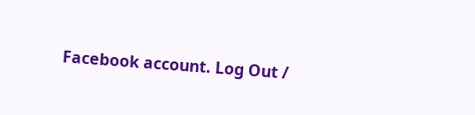Facebook account. Log Out /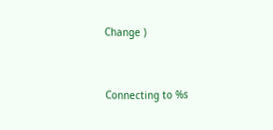Change )


Connecting to %s